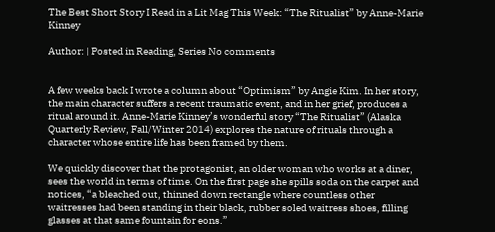The Best Short Story I Read in a Lit Mag This Week: “The Ritualist” by Anne-Marie Kinney

Author: | Posted in Reading, Series No comments


A few weeks back I wrote a column about “Optimism” by Angie Kim. In her story, the main character suffers a recent traumatic event, and in her grief, produces a ritual around it. Anne-Marie Kinney’s wonderful story “The Ritualist” (Alaska Quarterly Review, Fall/Winter 2014) explores the nature of rituals through a character whose entire life has been framed by them.

We quickly discover that the protagonist, an older woman who works at a diner, sees the world in terms of time. On the first page she spills soda on the carpet and notices, “a bleached out, thinned down rectangle where countless other waitresses had been standing in their black, rubber soled waitress shoes, filling glasses at that same fountain for eons.”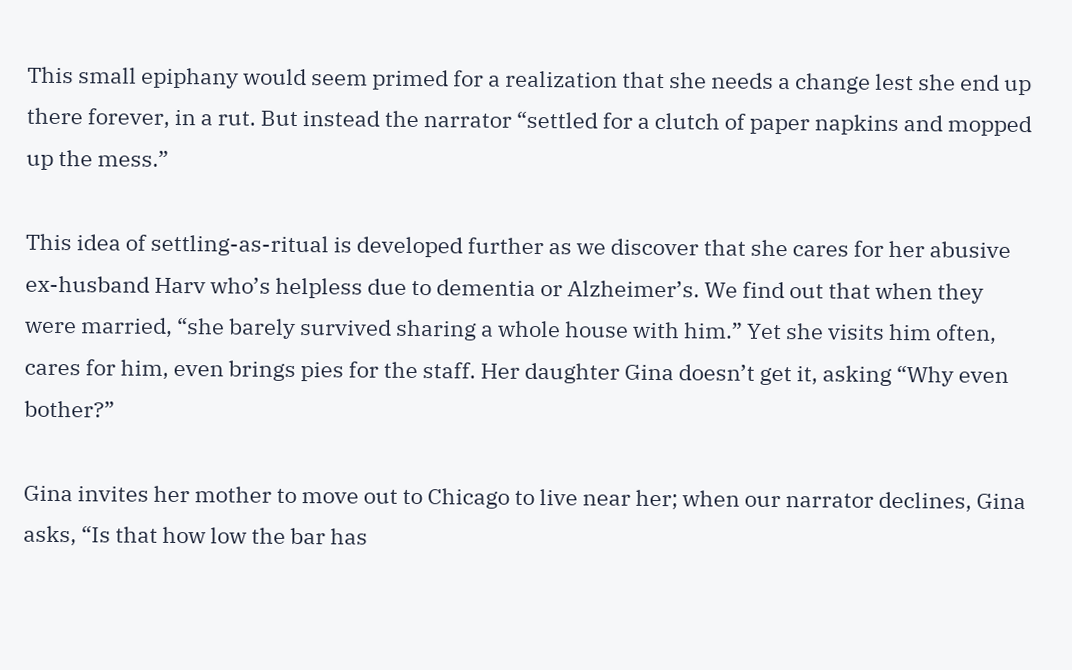This small epiphany would seem primed for a realization that she needs a change lest she end up there forever, in a rut. But instead the narrator “settled for a clutch of paper napkins and mopped up the mess.”

This idea of settling-as-ritual is developed further as we discover that she cares for her abusive ex-husband Harv who’s helpless due to dementia or Alzheimer’s. We find out that when they were married, “she barely survived sharing a whole house with him.” Yet she visits him often, cares for him, even brings pies for the staff. Her daughter Gina doesn’t get it, asking “Why even bother?”

Gina invites her mother to move out to Chicago to live near her; when our narrator declines, Gina asks, “Is that how low the bar has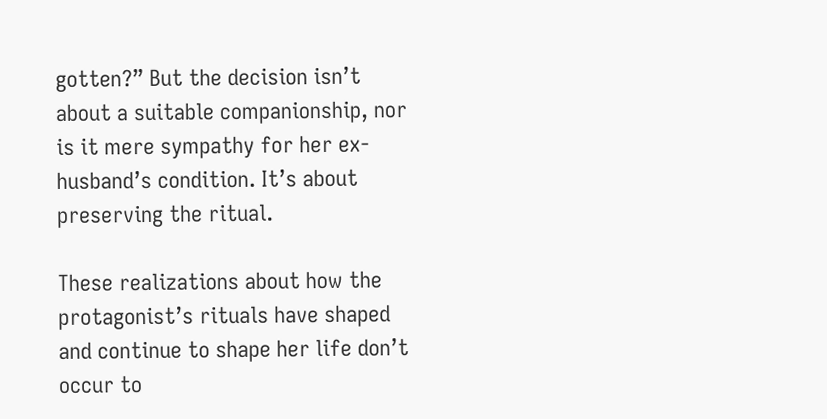gotten?” But the decision isn’t about a suitable companionship, nor is it mere sympathy for her ex-husband’s condition. It’s about preserving the ritual.

These realizations about how the protagonist’s rituals have shaped and continue to shape her life don’t occur to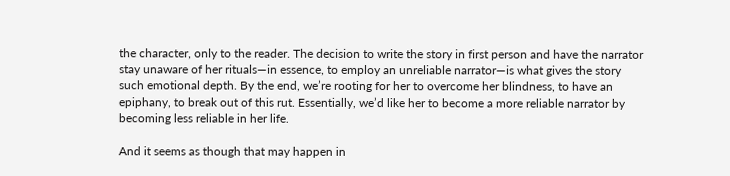the character, only to the reader. The decision to write the story in first person and have the narrator stay unaware of her rituals—in essence, to employ an unreliable narrator—is what gives the story such emotional depth. By the end, we’re rooting for her to overcome her blindness, to have an epiphany, to break out of this rut. Essentially, we’d like her to become a more reliable narrator by becoming less reliable in her life.

And it seems as though that may happen in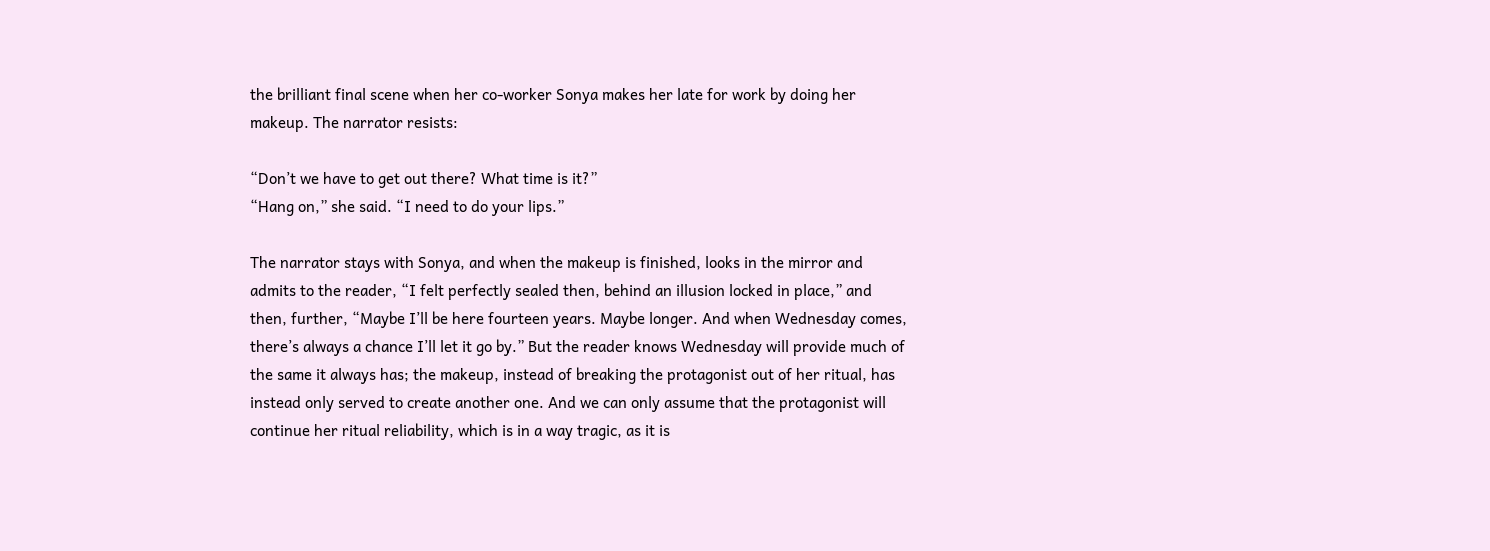the brilliant final scene when her co-worker Sonya makes her late for work by doing her makeup. The narrator resists:

“Don’t we have to get out there? What time is it?”
“Hang on,” she said. “I need to do your lips.”

The narrator stays with Sonya, and when the makeup is finished, looks in the mirror and admits to the reader, “I felt perfectly sealed then, behind an illusion locked in place,” and then, further, “Maybe I’ll be here fourteen years. Maybe longer. And when Wednesday comes, there’s always a chance I’ll let it go by.” But the reader knows Wednesday will provide much of the same it always has; the makeup, instead of breaking the protagonist out of her ritual, has instead only served to create another one. And we can only assume that the protagonist will continue her ritual reliability, which is in a way tragic, as it is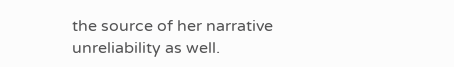the source of her narrative unreliability as well.